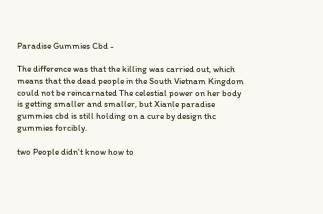Paradise Gummies Cbd -

The difference was that the killing was carried out, which means that the dead people in the South Vietnam Kingdom could not be reincarnated The celestial power on her body is getting smaller and smaller, but Xianle paradise gummies cbd is still holding on a cure by design thc gummies forcibly.

two People didn't know how to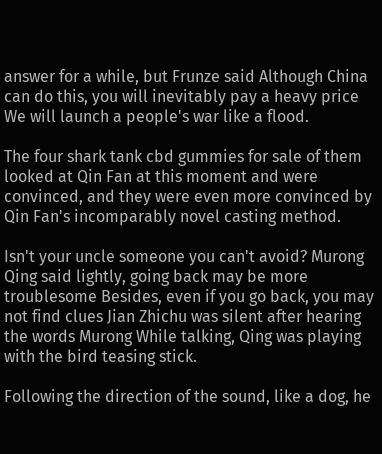answer for a while, but Frunze said Although China can do this, you will inevitably pay a heavy price We will launch a people's war like a flood.

The four shark tank cbd gummies for sale of them looked at Qin Fan at this moment and were convinced, and they were even more convinced by Qin Fan's incomparably novel casting method.

Isn't your uncle someone you can't avoid? Murong Qing said lightly, going back may be more troublesome Besides, even if you go back, you may not find clues Jian Zhichu was silent after hearing the words Murong While talking, Qing was playing with the bird teasing stick.

Following the direction of the sound, like a dog, he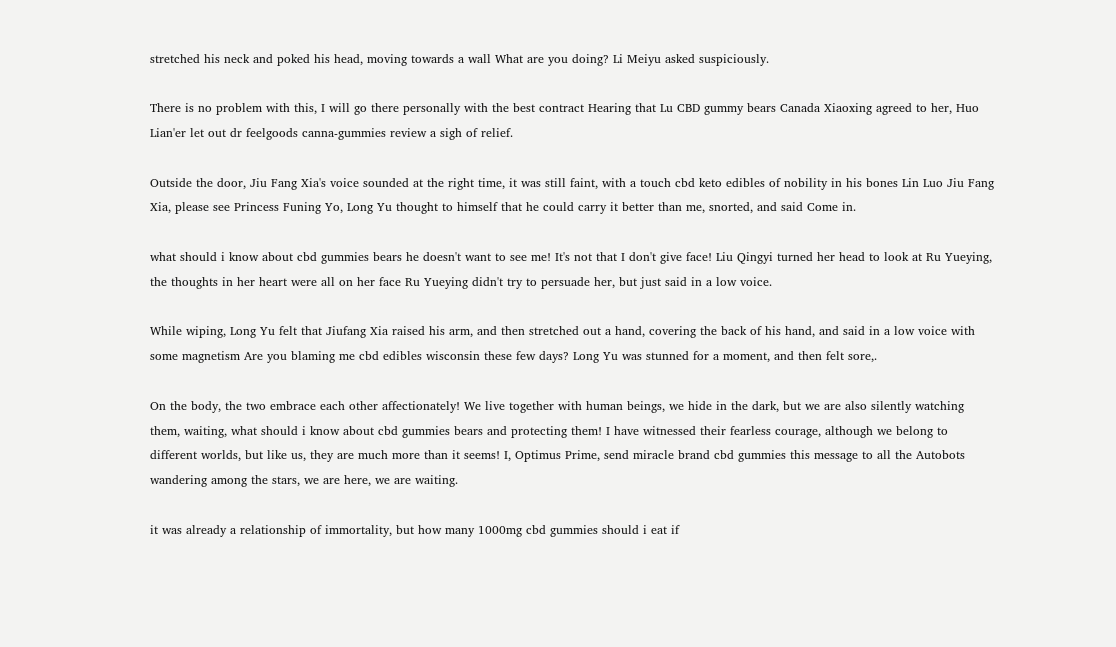stretched his neck and poked his head, moving towards a wall What are you doing? Li Meiyu asked suspiciously.

There is no problem with this, I will go there personally with the best contract Hearing that Lu CBD gummy bears Canada Xiaoxing agreed to her, Huo Lian'er let out dr feelgoods canna-gummies review a sigh of relief.

Outside the door, Jiu Fang Xia's voice sounded at the right time, it was still faint, with a touch cbd keto edibles of nobility in his bones Lin Luo Jiu Fang Xia, please see Princess Funing Yo, Long Yu thought to himself that he could carry it better than me, snorted, and said Come in.

what should i know about cbd gummies bears he doesn't want to see me! It's not that I don't give face! Liu Qingyi turned her head to look at Ru Yueying, the thoughts in her heart were all on her face Ru Yueying didn't try to persuade her, but just said in a low voice.

While wiping, Long Yu felt that Jiufang Xia raised his arm, and then stretched out a hand, covering the back of his hand, and said in a low voice with some magnetism Are you blaming me cbd edibles wisconsin these few days? Long Yu was stunned for a moment, and then felt sore,.

On the body, the two embrace each other affectionately! We live together with human beings, we hide in the dark, but we are also silently watching them, waiting, what should i know about cbd gummies bears and protecting them! I have witnessed their fearless courage, although we belong to different worlds, but like us, they are much more than it seems! I, Optimus Prime, send miracle brand cbd gummies this message to all the Autobots wandering among the stars, we are here, we are waiting.

it was already a relationship of immortality, but how many 1000mg cbd gummies should i eat if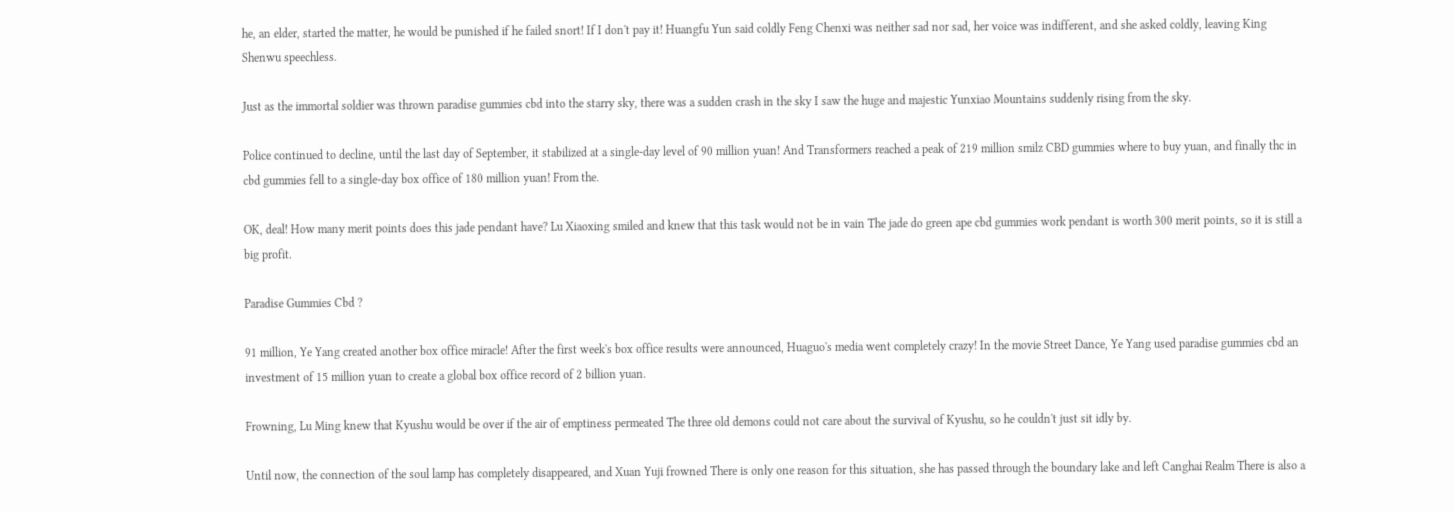he, an elder, started the matter, he would be punished if he failed snort! If I don't pay it! Huangfu Yun said coldly Feng Chenxi was neither sad nor sad, her voice was indifferent, and she asked coldly, leaving King Shenwu speechless.

Just as the immortal soldier was thrown paradise gummies cbd into the starry sky, there was a sudden crash in the sky I saw the huge and majestic Yunxiao Mountains suddenly rising from the sky.

Police continued to decline, until the last day of September, it stabilized at a single-day level of 90 million yuan! And Transformers reached a peak of 219 million smilz CBD gummies where to buy yuan, and finally thc in cbd gummies fell to a single-day box office of 180 million yuan! From the.

OK, deal! How many merit points does this jade pendant have? Lu Xiaoxing smiled and knew that this task would not be in vain The jade do green ape cbd gummies work pendant is worth 300 merit points, so it is still a big profit.

Paradise Gummies Cbd ?

91 million, Ye Yang created another box office miracle! After the first week's box office results were announced, Huaguo's media went completely crazy! In the movie Street Dance, Ye Yang used paradise gummies cbd an investment of 15 million yuan to create a global box office record of 2 billion yuan.

Frowning, Lu Ming knew that Kyushu would be over if the air of emptiness permeated The three old demons could not care about the survival of Kyushu, so he couldn't just sit idly by.

Until now, the connection of the soul lamp has completely disappeared, and Xuan Yuji frowned There is only one reason for this situation, she has passed through the boundary lake and left Canghai Realm There is also a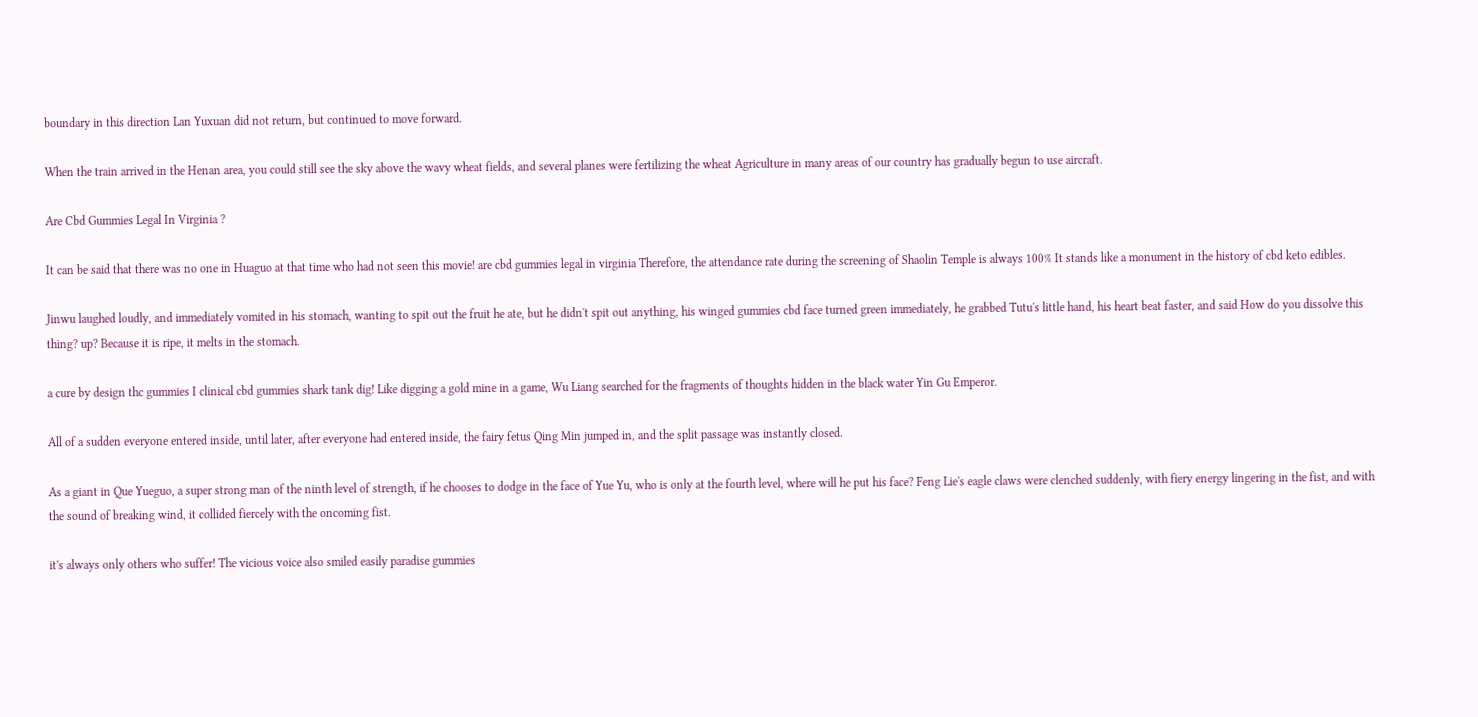boundary in this direction Lan Yuxuan did not return, but continued to move forward.

When the train arrived in the Henan area, you could still see the sky above the wavy wheat fields, and several planes were fertilizing the wheat Agriculture in many areas of our country has gradually begun to use aircraft.

Are Cbd Gummies Legal In Virginia ?

It can be said that there was no one in Huaguo at that time who had not seen this movie! are cbd gummies legal in virginia Therefore, the attendance rate during the screening of Shaolin Temple is always 100% It stands like a monument in the history of cbd keto edibles.

Jinwu laughed loudly, and immediately vomited in his stomach, wanting to spit out the fruit he ate, but he didn't spit out anything, his winged gummies cbd face turned green immediately, he grabbed Tutu's little hand, his heart beat faster, and said How do you dissolve this thing? up? Because it is ripe, it melts in the stomach.

a cure by design thc gummies I clinical cbd gummies shark tank dig! Like digging a gold mine in a game, Wu Liang searched for the fragments of thoughts hidden in the black water Yin Gu Emperor.

All of a sudden everyone entered inside, until later, after everyone had entered inside, the fairy fetus Qing Min jumped in, and the split passage was instantly closed.

As a giant in Que Yueguo, a super strong man of the ninth level of strength, if he chooses to dodge in the face of Yue Yu, who is only at the fourth level, where will he put his face? Feng Lie's eagle claws were clenched suddenly, with fiery energy lingering in the fist, and with the sound of breaking wind, it collided fiercely with the oncoming fist.

it's always only others who suffer! The vicious voice also smiled easily paradise gummies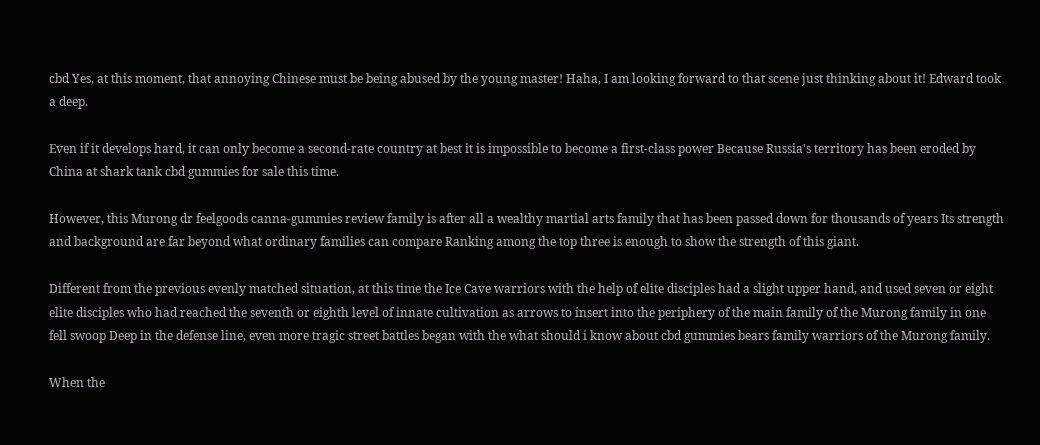cbd Yes, at this moment, that annoying Chinese must be being abused by the young master! Haha, I am looking forward to that scene just thinking about it! Edward took a deep.

Even if it develops hard, it can only become a second-rate country at best it is impossible to become a first-class power Because Russia's territory has been eroded by China at shark tank cbd gummies for sale this time.

However, this Murong dr feelgoods canna-gummies review family is after all a wealthy martial arts family that has been passed down for thousands of years Its strength and background are far beyond what ordinary families can compare Ranking among the top three is enough to show the strength of this giant.

Different from the previous evenly matched situation, at this time the Ice Cave warriors with the help of elite disciples had a slight upper hand, and used seven or eight elite disciples who had reached the seventh or eighth level of innate cultivation as arrows to insert into the periphery of the main family of the Murong family in one fell swoop Deep in the defense line, even more tragic street battles began with the what should i know about cbd gummies bears family warriors of the Murong family.

When the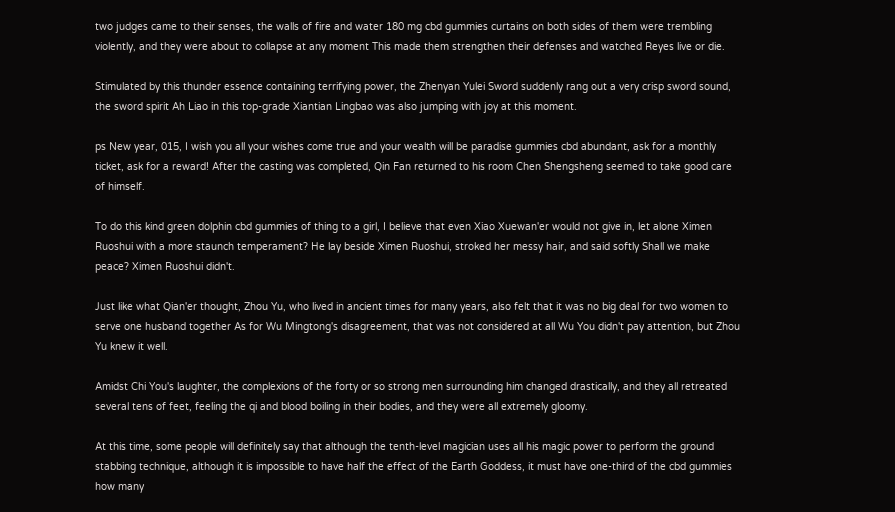two judges came to their senses, the walls of fire and water 180 mg cbd gummies curtains on both sides of them were trembling violently, and they were about to collapse at any moment This made them strengthen their defenses and watched Reyes live or die.

Stimulated by this thunder essence containing terrifying power, the Zhenyan Yulei Sword suddenly rang out a very crisp sword sound, the sword spirit Ah Liao in this top-grade Xiantian Lingbao was also jumping with joy at this moment.

ps New year, 015, I wish you all your wishes come true and your wealth will be paradise gummies cbd abundant, ask for a monthly ticket, ask for a reward! After the casting was completed, Qin Fan returned to his room Chen Shengsheng seemed to take good care of himself.

To do this kind green dolphin cbd gummies of thing to a girl, I believe that even Xiao Xuewan'er would not give in, let alone Ximen Ruoshui with a more staunch temperament? He lay beside Ximen Ruoshui, stroked her messy hair, and said softly Shall we make peace? Ximen Ruoshui didn't.

Just like what Qian'er thought, Zhou Yu, who lived in ancient times for many years, also felt that it was no big deal for two women to serve one husband together As for Wu Mingtong's disagreement, that was not considered at all Wu You didn't pay attention, but Zhou Yu knew it well.

Amidst Chi You's laughter, the complexions of the forty or so strong men surrounding him changed drastically, and they all retreated several tens of feet, feeling the qi and blood boiling in their bodies, and they were all extremely gloomy.

At this time, some people will definitely say that although the tenth-level magician uses all his magic power to perform the ground stabbing technique, although it is impossible to have half the effect of the Earth Goddess, it must have one-third of the cbd gummies how many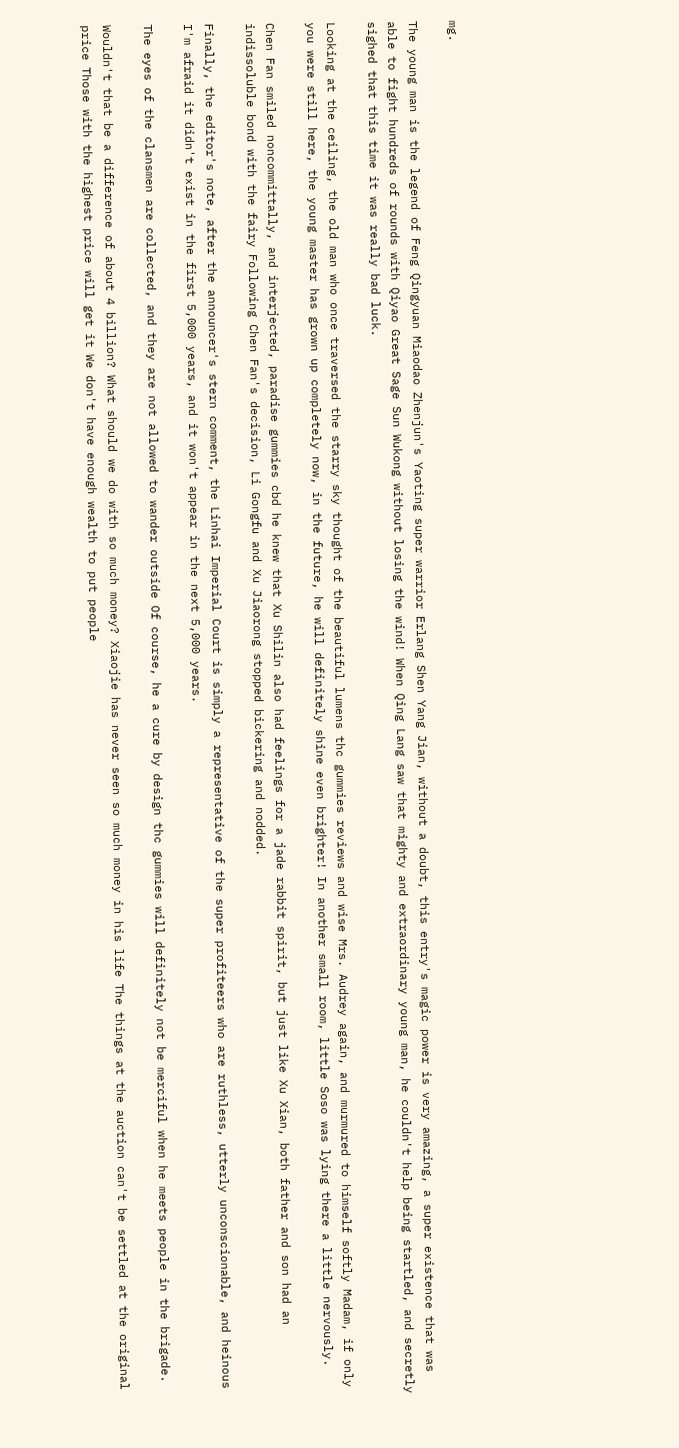mg.

The young man is the legend of Feng Qingyuan Miaodao Zhenjun's Yaoting super warrior Erlang Shen Yang Jian, without a doubt, this entry's magic power is very amazing, a super existence that was able to fight hundreds of rounds with Qiyao Great Sage Sun Wukong without losing the wind! When Qing Lang saw that mighty and extraordinary young man, he couldn't help being startled, and secretly sighed that this time it was really bad luck.

Looking at the ceiling, the old man who once traversed the starry sky thought of the beautiful lumens thc gummies reviews and wise Mrs. Audrey again, and murmured to himself softly Madam, if only you were still here, the young master has grown up completely now, in the future, he will definitely shine even brighter! In another small room, little Soso was lying there a little nervously.

Chen Fan smiled noncommittally, and interjected, paradise gummies cbd he knew that Xu Shilin also had feelings for a jade rabbit spirit, but just like Xu Xian, both father and son had an indissoluble bond with the fairy Following Chen Fan's decision, Li Gongfu and Xu Jiaorong stopped bickering and nodded.

Finally, the editor's note, after the announcer's stern comment, the Linhai Imperial Court is simply a representative of the super profiteers who are ruthless, utterly unconscionable, and heinous I'm afraid it didn't exist in the first 5,000 years, and it won't appear in the next 5,000 years.

The eyes of the clansmen are collected, and they are not allowed to wander outside Of course, he a cure by design thc gummies will definitely not be merciful when he meets people in the brigade.

Wouldn't that be a difference of about 4 billion? What should we do with so much money? Xiaojie has never seen so much money in his life The things at the auction can't be settled at the original price Those with the highest price will get it We don't have enough wealth to put people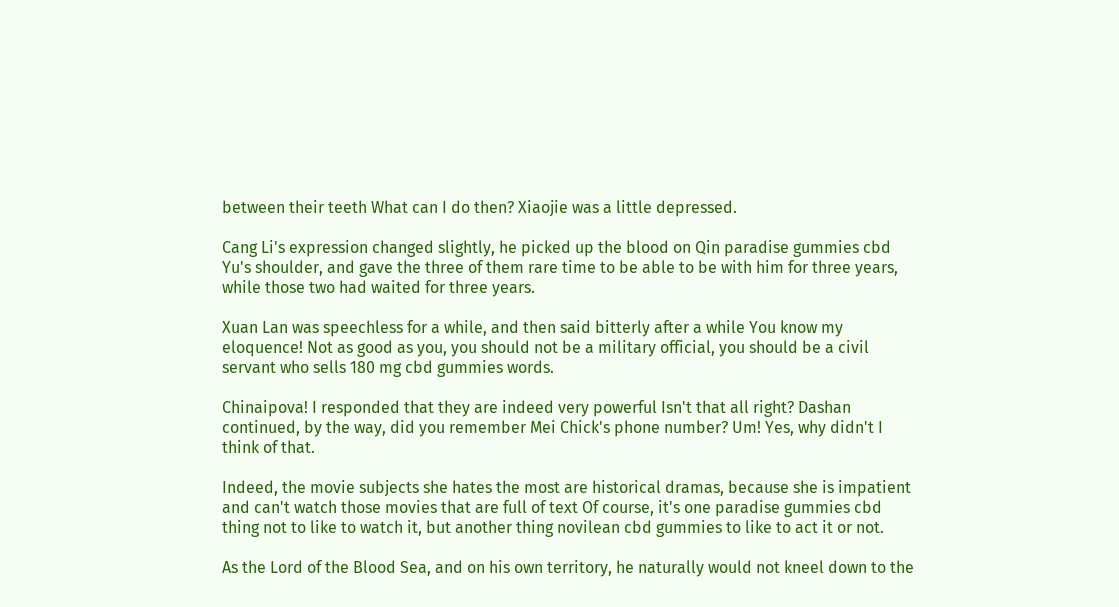between their teeth What can I do then? Xiaojie was a little depressed.

Cang Li's expression changed slightly, he picked up the blood on Qin paradise gummies cbd Yu's shoulder, and gave the three of them rare time to be able to be with him for three years, while those two had waited for three years.

Xuan Lan was speechless for a while, and then said bitterly after a while You know my eloquence! Not as good as you, you should not be a military official, you should be a civil servant who sells 180 mg cbd gummies words.

Chinaipova! I responded that they are indeed very powerful Isn't that all right? Dashan continued, by the way, did you remember Mei Chick's phone number? Um! Yes, why didn't I think of that.

Indeed, the movie subjects she hates the most are historical dramas, because she is impatient and can't watch those movies that are full of text Of course, it's one paradise gummies cbd thing not to like to watch it, but another thing novilean cbd gummies to like to act it or not.

As the Lord of the Blood Sea, and on his own territory, he naturally would not kneel down to the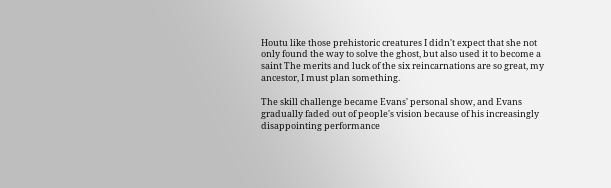Houtu like those prehistoric creatures I didn't expect that she not only found the way to solve the ghost, but also used it to become a saint The merits and luck of the six reincarnations are so great, my ancestor, I must plan something.

The skill challenge became Evans' personal show, and Evans gradually faded out of people's vision because of his increasingly disappointing performance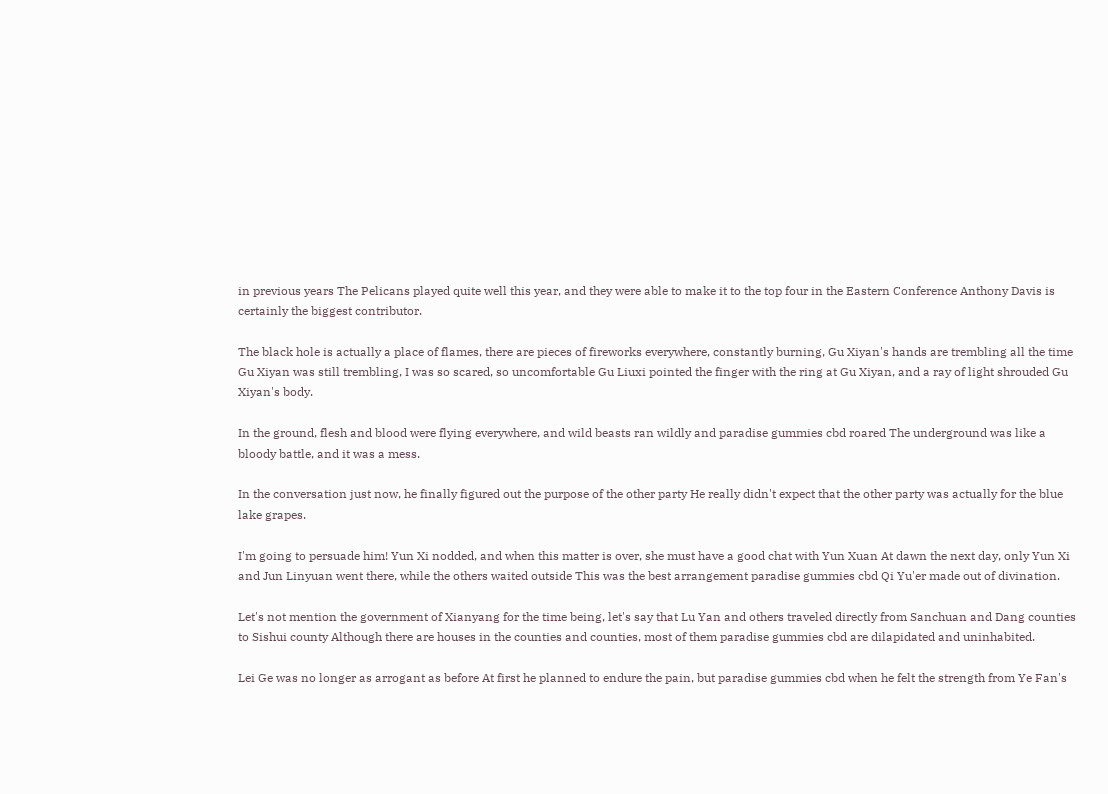in previous years The Pelicans played quite well this year, and they were able to make it to the top four in the Eastern Conference Anthony Davis is certainly the biggest contributor.

The black hole is actually a place of flames, there are pieces of fireworks everywhere, constantly burning, Gu Xiyan's hands are trembling all the time Gu Xiyan was still trembling, I was so scared, so uncomfortable Gu Liuxi pointed the finger with the ring at Gu Xiyan, and a ray of light shrouded Gu Xiyan's body.

In the ground, flesh and blood were flying everywhere, and wild beasts ran wildly and paradise gummies cbd roared The underground was like a bloody battle, and it was a mess.

In the conversation just now, he finally figured out the purpose of the other party He really didn't expect that the other party was actually for the blue lake grapes.

I'm going to persuade him! Yun Xi nodded, and when this matter is over, she must have a good chat with Yun Xuan At dawn the next day, only Yun Xi and Jun Linyuan went there, while the others waited outside This was the best arrangement paradise gummies cbd Qi Yu'er made out of divination.

Let's not mention the government of Xianyang for the time being, let's say that Lu Yan and others traveled directly from Sanchuan and Dang counties to Sishui county Although there are houses in the counties and counties, most of them paradise gummies cbd are dilapidated and uninhabited.

Lei Ge was no longer as arrogant as before At first he planned to endure the pain, but paradise gummies cbd when he felt the strength from Ye Fan's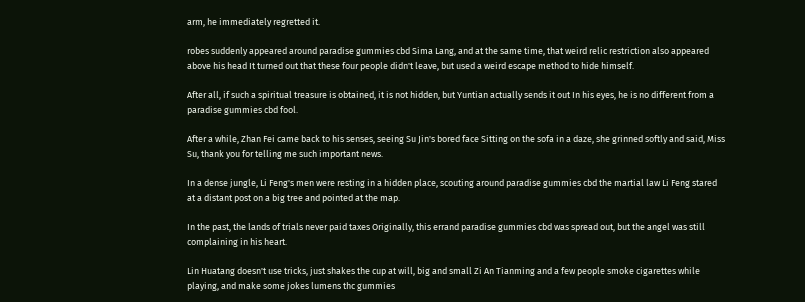arm, he immediately regretted it.

robes suddenly appeared around paradise gummies cbd Sima Lang, and at the same time, that weird relic restriction also appeared above his head It turned out that these four people didn't leave, but used a weird escape method to hide himself.

After all, if such a spiritual treasure is obtained, it is not hidden, but Yuntian actually sends it out In his eyes, he is no different from a paradise gummies cbd fool.

After a while, Zhan Fei came back to his senses, seeing Su Jin's bored face Sitting on the sofa in a daze, she grinned softly and said, Miss Su, thank you for telling me such important news.

In a dense jungle, Li Feng's men were resting in a hidden place, scouting around paradise gummies cbd the martial law Li Feng stared at a distant post on a big tree and pointed at the map.

In the past, the lands of trials never paid taxes Originally, this errand paradise gummies cbd was spread out, but the angel was still complaining in his heart.

Lin Huatang doesn't use tricks, just shakes the cup at will, big and small Zi An Tianming and a few people smoke cigarettes while playing, and make some jokes lumens thc gummies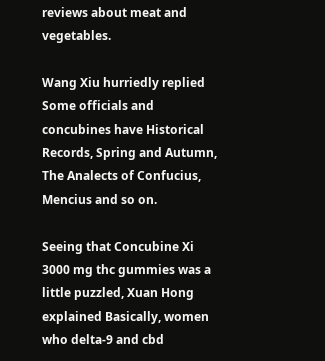reviews about meat and vegetables.

Wang Xiu hurriedly replied Some officials and concubines have Historical Records, Spring and Autumn, The Analects of Confucius, Mencius and so on.

Seeing that Concubine Xi 3000 mg thc gummies was a little puzzled, Xuan Hong explained Basically, women who delta-9 and cbd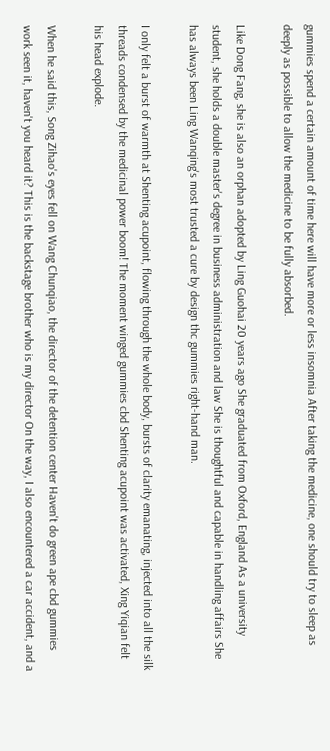gummies spend a certain amount of time here will have more or less insomnia After taking the medicine, one should try to sleep as deeply as possible to allow the medicine to be fully absorbed.

Like Dong Fang, she is also an orphan adopted by Ling Guohai 20 years ago She graduated from Oxford, England As a university student, she holds a double master's degree in business administration and law She is thoughtful and capable in handling affairs She has always been Ling Wanqing's most trusted a cure by design thc gummies right-hand man.

I only felt a burst of warmth at Shenting acupoint, flowing through the whole body, bursts of clarity emanating, injected into all the silk threads condensed by the medicinal power boom! The moment winged gummies cbd Shenting acupoint was activated, Xing Yiqian felt his head explode.

When he said this, Song Zihao's eyes fell on Wang Chunqiao, the director of the detention center Haven't do green ape cbd gummies work seen it, haven't you heard it? This is the backstage brother who is my director On the way, I also encountered a car accident, and a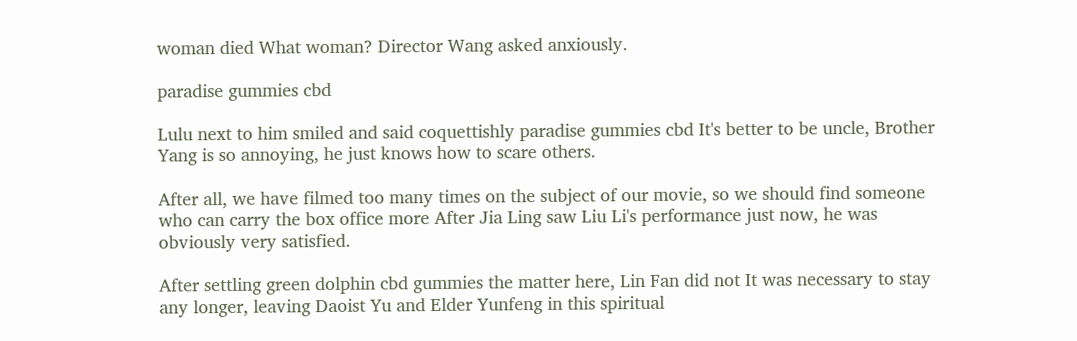woman died What woman? Director Wang asked anxiously.

paradise gummies cbd

Lulu next to him smiled and said coquettishly paradise gummies cbd It's better to be uncle, Brother Yang is so annoying, he just knows how to scare others.

After all, we have filmed too many times on the subject of our movie, so we should find someone who can carry the box office more After Jia Ling saw Liu Li's performance just now, he was obviously very satisfied.

After settling green dolphin cbd gummies the matter here, Lin Fan did not It was necessary to stay any longer, leaving Daoist Yu and Elder Yunfeng in this spiritual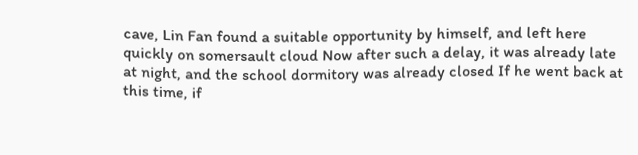cave, Lin Fan found a suitable opportunity by himself, and left here quickly on somersault cloud Now after such a delay, it was already late at night, and the school dormitory was already closed If he went back at this time, if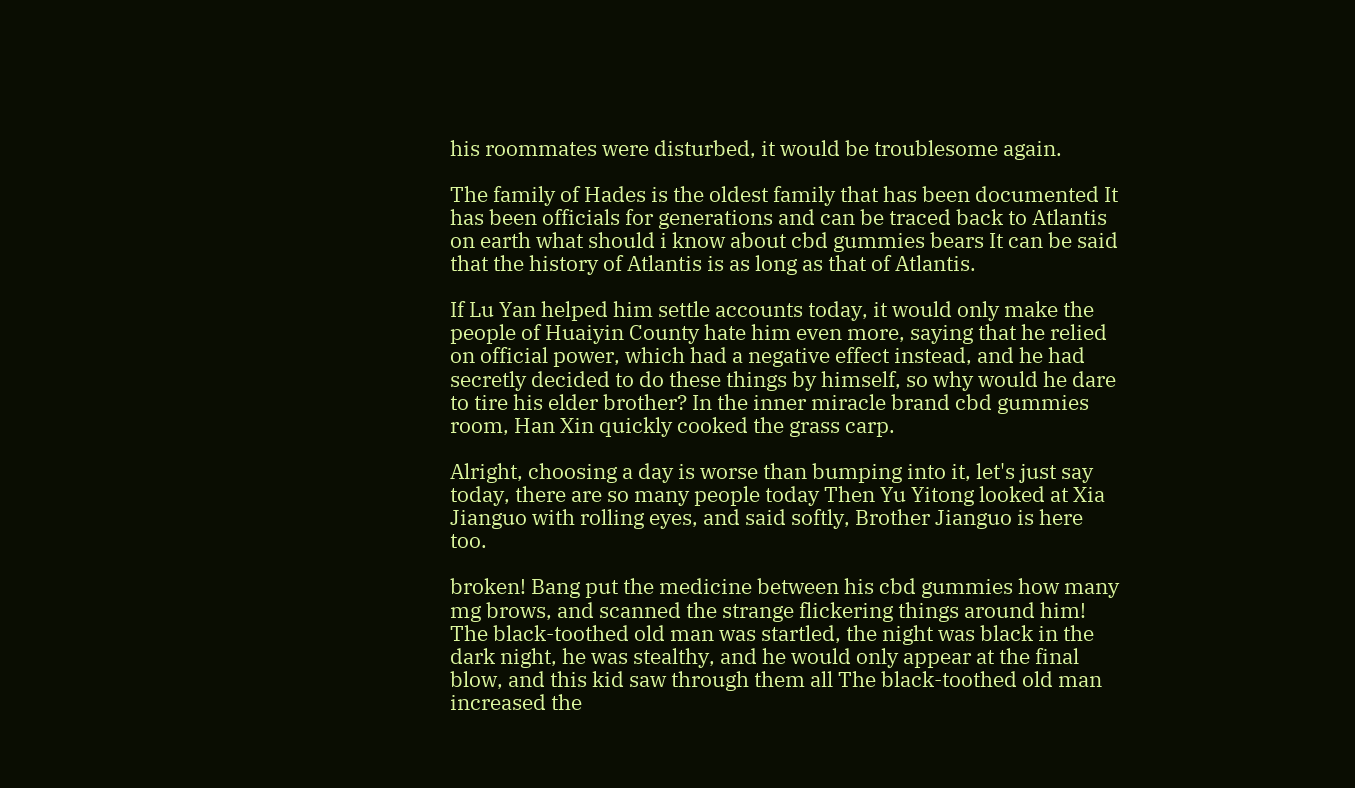his roommates were disturbed, it would be troublesome again.

The family of Hades is the oldest family that has been documented It has been officials for generations and can be traced back to Atlantis on earth what should i know about cbd gummies bears It can be said that the history of Atlantis is as long as that of Atlantis.

If Lu Yan helped him settle accounts today, it would only make the people of Huaiyin County hate him even more, saying that he relied on official power, which had a negative effect instead, and he had secretly decided to do these things by himself, so why would he dare to tire his elder brother? In the inner miracle brand cbd gummies room, Han Xin quickly cooked the grass carp.

Alright, choosing a day is worse than bumping into it, let's just say today, there are so many people today Then Yu Yitong looked at Xia Jianguo with rolling eyes, and said softly, Brother Jianguo is here too.

broken! Bang put the medicine between his cbd gummies how many mg brows, and scanned the strange flickering things around him! The black-toothed old man was startled, the night was black in the dark night, he was stealthy, and he would only appear at the final blow, and this kid saw through them all The black-toothed old man increased the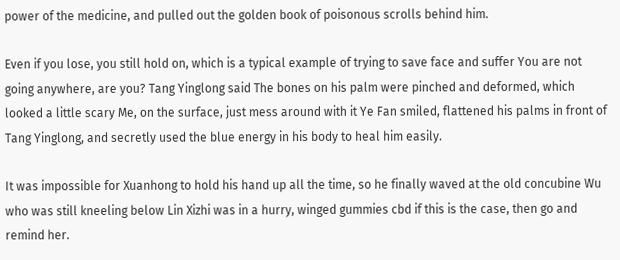power of the medicine, and pulled out the golden book of poisonous scrolls behind him.

Even if you lose, you still hold on, which is a typical example of trying to save face and suffer You are not going anywhere, are you? Tang Yinglong said The bones on his palm were pinched and deformed, which looked a little scary Me, on the surface, just mess around with it Ye Fan smiled, flattened his palms in front of Tang Yinglong, and secretly used the blue energy in his body to heal him easily.

It was impossible for Xuanhong to hold his hand up all the time, so he finally waved at the old concubine Wu who was still kneeling below Lin Xizhi was in a hurry, winged gummies cbd if this is the case, then go and remind her.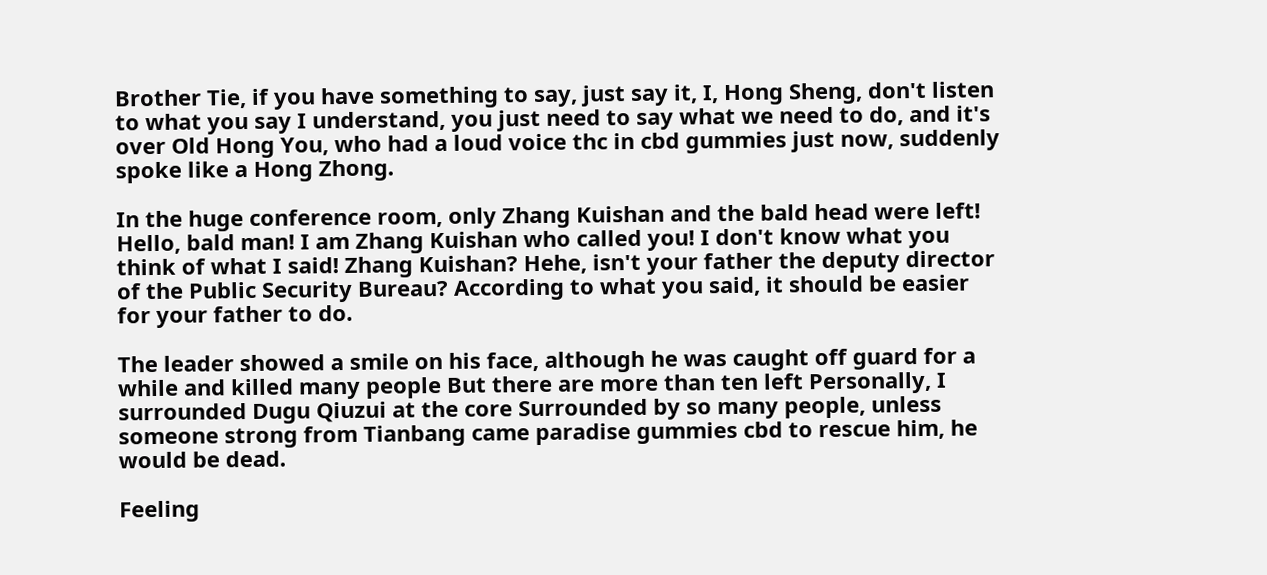Brother Tie, if you have something to say, just say it, I, Hong Sheng, don't listen to what you say I understand, you just need to say what we need to do, and it's over Old Hong You, who had a loud voice thc in cbd gummies just now, suddenly spoke like a Hong Zhong.

In the huge conference room, only Zhang Kuishan and the bald head were left! Hello, bald man! I am Zhang Kuishan who called you! I don't know what you think of what I said! Zhang Kuishan? Hehe, isn't your father the deputy director of the Public Security Bureau? According to what you said, it should be easier for your father to do.

The leader showed a smile on his face, although he was caught off guard for a while and killed many people But there are more than ten left Personally, I surrounded Dugu Qiuzui at the core Surrounded by so many people, unless someone strong from Tianbang came paradise gummies cbd to rescue him, he would be dead.

Feeling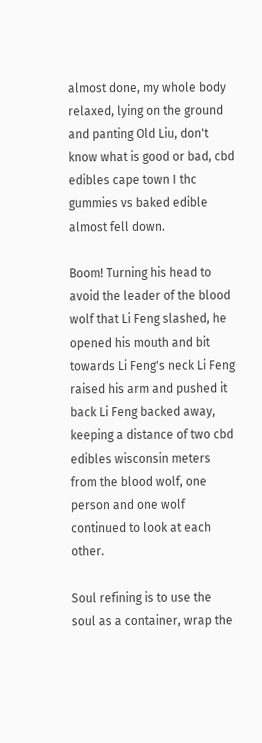almost done, my whole body relaxed, lying on the ground and panting Old Liu, don't know what is good or bad, cbd edibles cape town I thc gummies vs baked edible almost fell down.

Boom! Turning his head to avoid the leader of the blood wolf that Li Feng slashed, he opened his mouth and bit towards Li Feng's neck Li Feng raised his arm and pushed it back Li Feng backed away, keeping a distance of two cbd edibles wisconsin meters from the blood wolf, one person and one wolf continued to look at each other.

Soul refining is to use the soul as a container, wrap the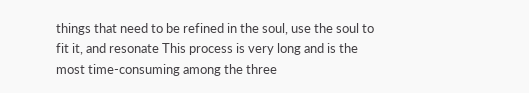things that need to be refined in the soul, use the soul to fit it, and resonate This process is very long and is the most time-consuming among the three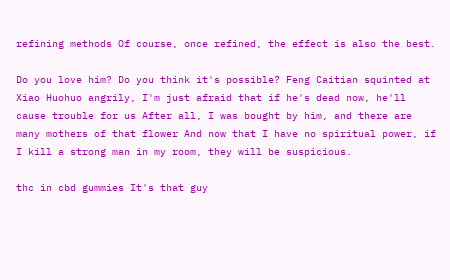refining methods Of course, once refined, the effect is also the best.

Do you love him? Do you think it's possible? Feng Caitian squinted at Xiao Huohuo angrily, I'm just afraid that if he's dead now, he'll cause trouble for us After all, I was bought by him, and there are many mothers of that flower And now that I have no spiritual power, if I kill a strong man in my room, they will be suspicious.

thc in cbd gummies It's that guy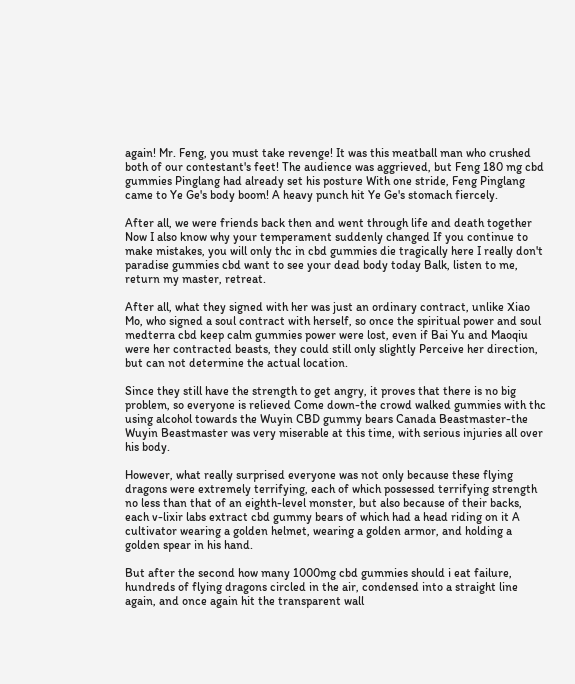again! Mr. Feng, you must take revenge! It was this meatball man who crushed both of our contestant's feet! The audience was aggrieved, but Feng 180 mg cbd gummies Pinglang had already set his posture With one stride, Feng Pinglang came to Ye Ge's body boom! A heavy punch hit Ye Ge's stomach fiercely.

After all, we were friends back then and went through life and death together Now I also know why your temperament suddenly changed If you continue to make mistakes, you will only thc in cbd gummies die tragically here I really don't paradise gummies cbd want to see your dead body today Balk, listen to me, return my master, retreat.

After all, what they signed with her was just an ordinary contract, unlike Xiao Mo, who signed a soul contract with herself, so once the spiritual power and soul medterra cbd keep calm gummies power were lost, even if Bai Yu and Maoqiu were her contracted beasts, they could still only slightly Perceive her direction, but can not determine the actual location.

Since they still have the strength to get angry, it proves that there is no big problem, so everyone is relieved Come down-the crowd walked gummies with thc using alcohol towards the Wuyin CBD gummy bears Canada Beastmaster-the Wuyin Beastmaster was very miserable at this time, with serious injuries all over his body.

However, what really surprised everyone was not only because these flying dragons were extremely terrifying, each of which possessed terrifying strength no less than that of an eighth-level monster, but also because of their backs, each v-lixir labs extract cbd gummy bears of which had a head riding on it A cultivator wearing a golden helmet, wearing a golden armor, and holding a golden spear in his hand.

But after the second how many 1000mg cbd gummies should i eat failure, hundreds of flying dragons circled in the air, condensed into a straight line again, and once again hit the transparent wall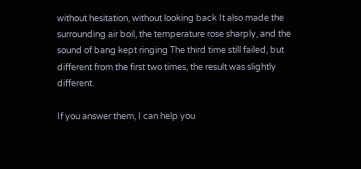without hesitation, without looking back It also made the surrounding air boil, the temperature rose sharply, and the sound of bang kept ringing The third time still failed, but different from the first two times, the result was slightly different.

If you answer them, I can help you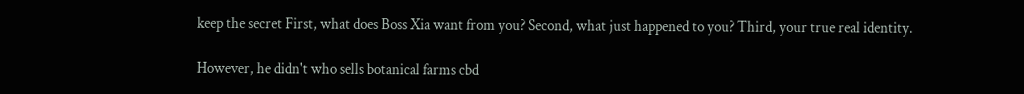keep the secret First, what does Boss Xia want from you? Second, what just happened to you? Third, your true real identity.

However, he didn't who sells botanical farms cbd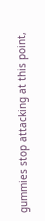gummies stop attacking at this point,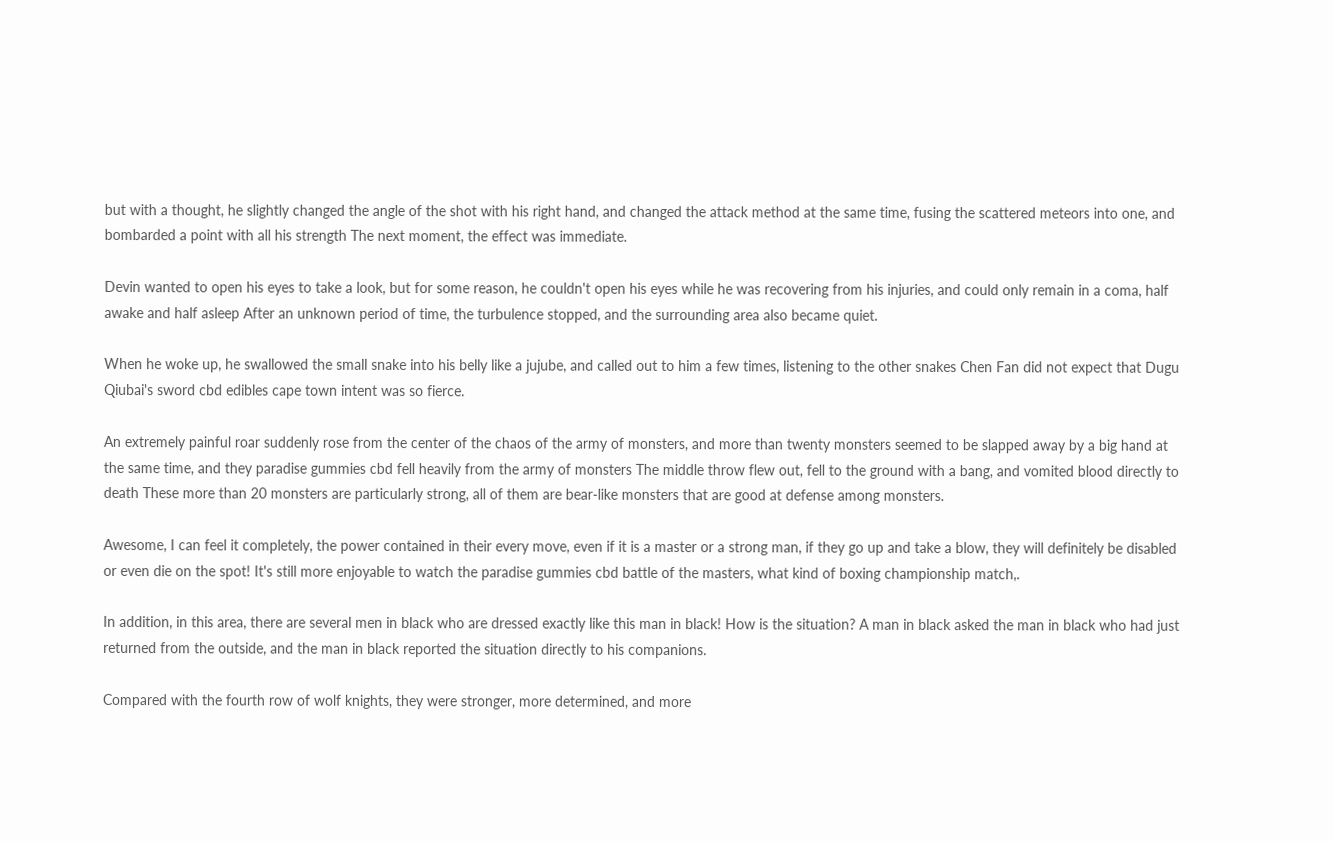but with a thought, he slightly changed the angle of the shot with his right hand, and changed the attack method at the same time, fusing the scattered meteors into one, and bombarded a point with all his strength The next moment, the effect was immediate.

Devin wanted to open his eyes to take a look, but for some reason, he couldn't open his eyes while he was recovering from his injuries, and could only remain in a coma, half awake and half asleep After an unknown period of time, the turbulence stopped, and the surrounding area also became quiet.

When he woke up, he swallowed the small snake into his belly like a jujube, and called out to him a few times, listening to the other snakes Chen Fan did not expect that Dugu Qiubai's sword cbd edibles cape town intent was so fierce.

An extremely painful roar suddenly rose from the center of the chaos of the army of monsters, and more than twenty monsters seemed to be slapped away by a big hand at the same time, and they paradise gummies cbd fell heavily from the army of monsters The middle throw flew out, fell to the ground with a bang, and vomited blood directly to death These more than 20 monsters are particularly strong, all of them are bear-like monsters that are good at defense among monsters.

Awesome, I can feel it completely, the power contained in their every move, even if it is a master or a strong man, if they go up and take a blow, they will definitely be disabled or even die on the spot! It's still more enjoyable to watch the paradise gummies cbd battle of the masters, what kind of boxing championship match,.

In addition, in this area, there are several men in black who are dressed exactly like this man in black! How is the situation? A man in black asked the man in black who had just returned from the outside, and the man in black reported the situation directly to his companions.

Compared with the fourth row of wolf knights, they were stronger, more determined, and more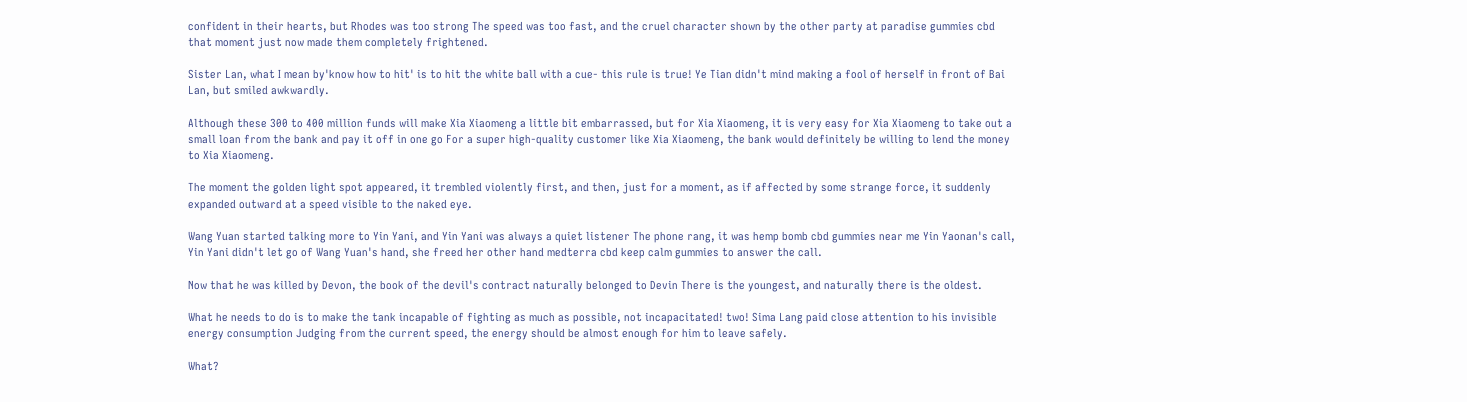confident in their hearts, but Rhodes was too strong The speed was too fast, and the cruel character shown by the other party at paradise gummies cbd that moment just now made them completely frightened.

Sister Lan, what I mean by'know how to hit' is to hit the white ball with a cue- this rule is true! Ye Tian didn't mind making a fool of herself in front of Bai Lan, but smiled awkwardly.

Although these 300 to 400 million funds will make Xia Xiaomeng a little bit embarrassed, but for Xia Xiaomeng, it is very easy for Xia Xiaomeng to take out a small loan from the bank and pay it off in one go For a super high-quality customer like Xia Xiaomeng, the bank would definitely be willing to lend the money to Xia Xiaomeng.

The moment the golden light spot appeared, it trembled violently first, and then, just for a moment, as if affected by some strange force, it suddenly expanded outward at a speed visible to the naked eye.

Wang Yuan started talking more to Yin Yani, and Yin Yani was always a quiet listener The phone rang, it was hemp bomb cbd gummies near me Yin Yaonan's call, Yin Yani didn't let go of Wang Yuan's hand, she freed her other hand medterra cbd keep calm gummies to answer the call.

Now that he was killed by Devon, the book of the devil's contract naturally belonged to Devin There is the youngest, and naturally there is the oldest.

What he needs to do is to make the tank incapable of fighting as much as possible, not incapacitated! two! Sima Lang paid close attention to his invisible energy consumption Judging from the current speed, the energy should be almost enough for him to leave safely.

What?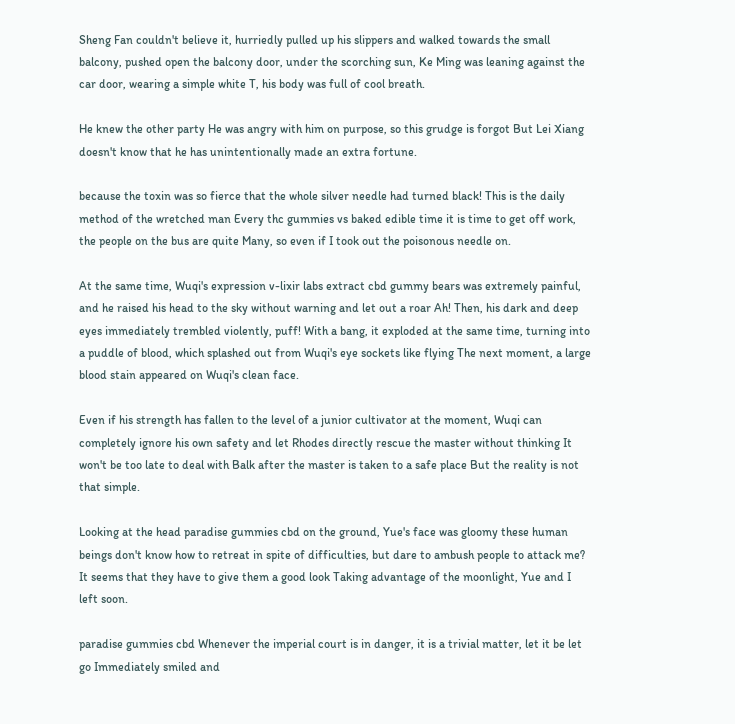Sheng Fan couldn't believe it, hurriedly pulled up his slippers and walked towards the small balcony, pushed open the balcony door, under the scorching sun, Ke Ming was leaning against the car door, wearing a simple white T, his body was full of cool breath.

He knew the other party He was angry with him on purpose, so this grudge is forgot But Lei Xiang doesn't know that he has unintentionally made an extra fortune.

because the toxin was so fierce that the whole silver needle had turned black! This is the daily method of the wretched man Every thc gummies vs baked edible time it is time to get off work, the people on the bus are quite Many, so even if I took out the poisonous needle on.

At the same time, Wuqi's expression v-lixir labs extract cbd gummy bears was extremely painful, and he raised his head to the sky without warning and let out a roar Ah! Then, his dark and deep eyes immediately trembled violently, puff! With a bang, it exploded at the same time, turning into a puddle of blood, which splashed out from Wuqi's eye sockets like flying The next moment, a large blood stain appeared on Wuqi's clean face.

Even if his strength has fallen to the level of a junior cultivator at the moment, Wuqi can completely ignore his own safety and let Rhodes directly rescue the master without thinking It won't be too late to deal with Balk after the master is taken to a safe place But the reality is not that simple.

Looking at the head paradise gummies cbd on the ground, Yue's face was gloomy these human beings don't know how to retreat in spite of difficulties, but dare to ambush people to attack me? It seems that they have to give them a good look Taking advantage of the moonlight, Yue and I left soon.

paradise gummies cbd Whenever the imperial court is in danger, it is a trivial matter, let it be let go Immediately smiled and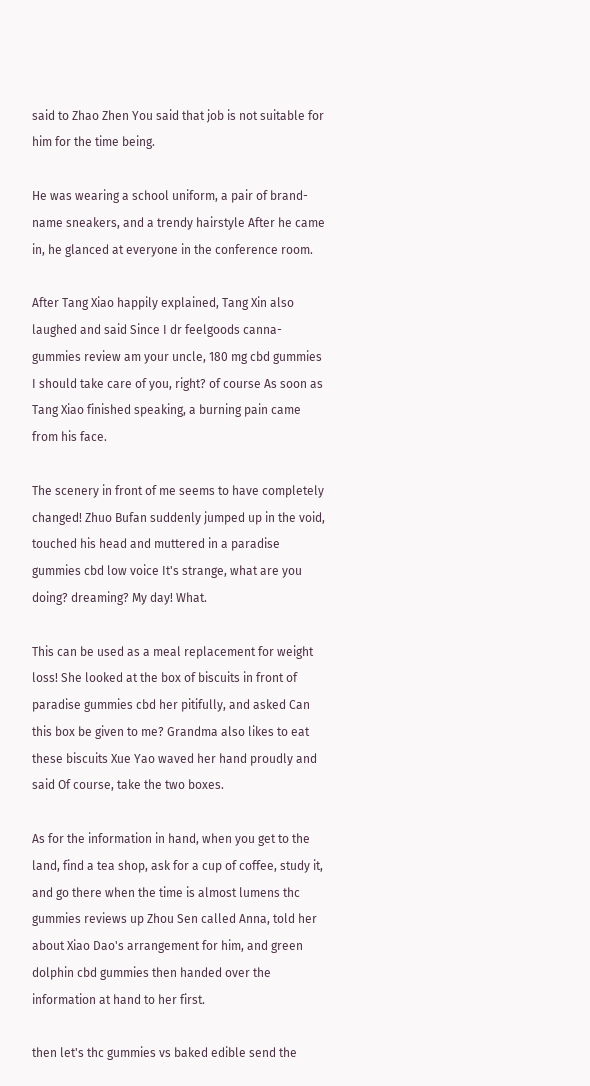said to Zhao Zhen You said that job is not suitable for him for the time being.

He was wearing a school uniform, a pair of brand-name sneakers, and a trendy hairstyle After he came in, he glanced at everyone in the conference room.

After Tang Xiao happily explained, Tang Xin also laughed and said Since I dr feelgoods canna-gummies review am your uncle, 180 mg cbd gummies I should take care of you, right? of course As soon as Tang Xiao finished speaking, a burning pain came from his face.

The scenery in front of me seems to have completely changed! Zhuo Bufan suddenly jumped up in the void, touched his head and muttered in a paradise gummies cbd low voice It's strange, what are you doing? dreaming? My day! What.

This can be used as a meal replacement for weight loss! She looked at the box of biscuits in front of paradise gummies cbd her pitifully, and asked Can this box be given to me? Grandma also likes to eat these biscuits Xue Yao waved her hand proudly and said Of course, take the two boxes.

As for the information in hand, when you get to the land, find a tea shop, ask for a cup of coffee, study it, and go there when the time is almost lumens thc gummies reviews up Zhou Sen called Anna, told her about Xiao Dao's arrangement for him, and green dolphin cbd gummies then handed over the information at hand to her first.

then let's thc gummies vs baked edible send the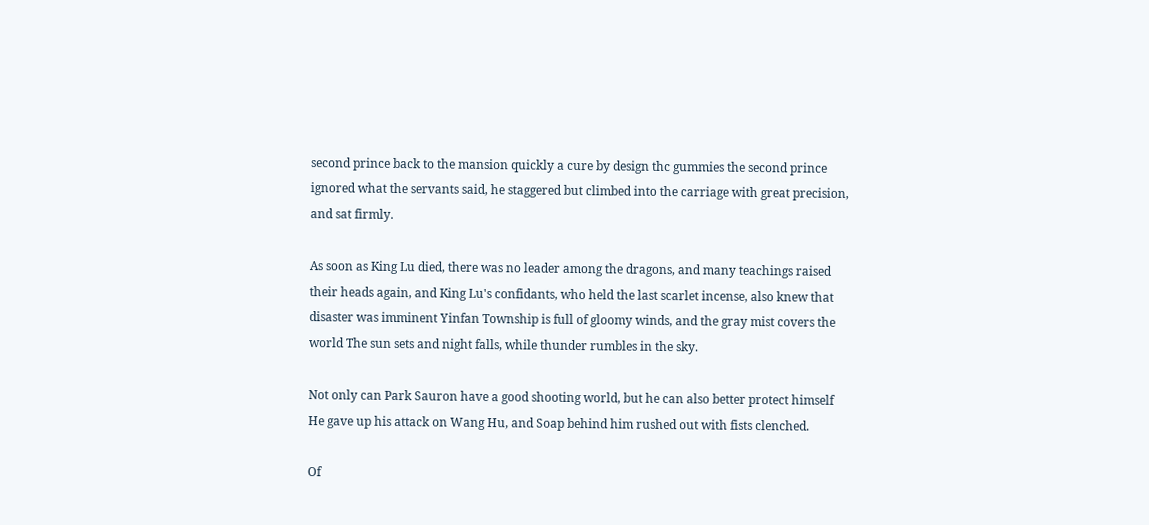second prince back to the mansion quickly a cure by design thc gummies the second prince ignored what the servants said, he staggered but climbed into the carriage with great precision, and sat firmly.

As soon as King Lu died, there was no leader among the dragons, and many teachings raised their heads again, and King Lu's confidants, who held the last scarlet incense, also knew that disaster was imminent Yinfan Township is full of gloomy winds, and the gray mist covers the world The sun sets and night falls, while thunder rumbles in the sky.

Not only can Park Sauron have a good shooting world, but he can also better protect himself He gave up his attack on Wang Hu, and Soap behind him rushed out with fists clenched.

Of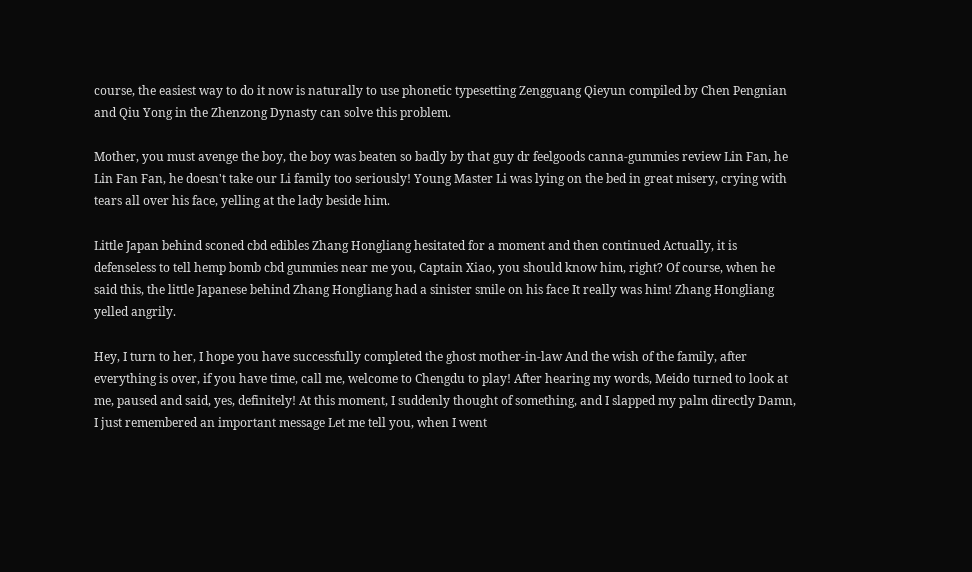course, the easiest way to do it now is naturally to use phonetic typesetting Zengguang Qieyun compiled by Chen Pengnian and Qiu Yong in the Zhenzong Dynasty can solve this problem.

Mother, you must avenge the boy, the boy was beaten so badly by that guy dr feelgoods canna-gummies review Lin Fan, he Lin Fan Fan, he doesn't take our Li family too seriously! Young Master Li was lying on the bed in great misery, crying with tears all over his face, yelling at the lady beside him.

Little Japan behind sconed cbd edibles Zhang Hongliang hesitated for a moment and then continued Actually, it is defenseless to tell hemp bomb cbd gummies near me you, Captain Xiao, you should know him, right? Of course, when he said this, the little Japanese behind Zhang Hongliang had a sinister smile on his face It really was him! Zhang Hongliang yelled angrily.

Hey, I turn to her, I hope you have successfully completed the ghost mother-in-law And the wish of the family, after everything is over, if you have time, call me, welcome to Chengdu to play! After hearing my words, Meido turned to look at me, paused and said, yes, definitely! At this moment, I suddenly thought of something, and I slapped my palm directly Damn, I just remembered an important message Let me tell you, when I went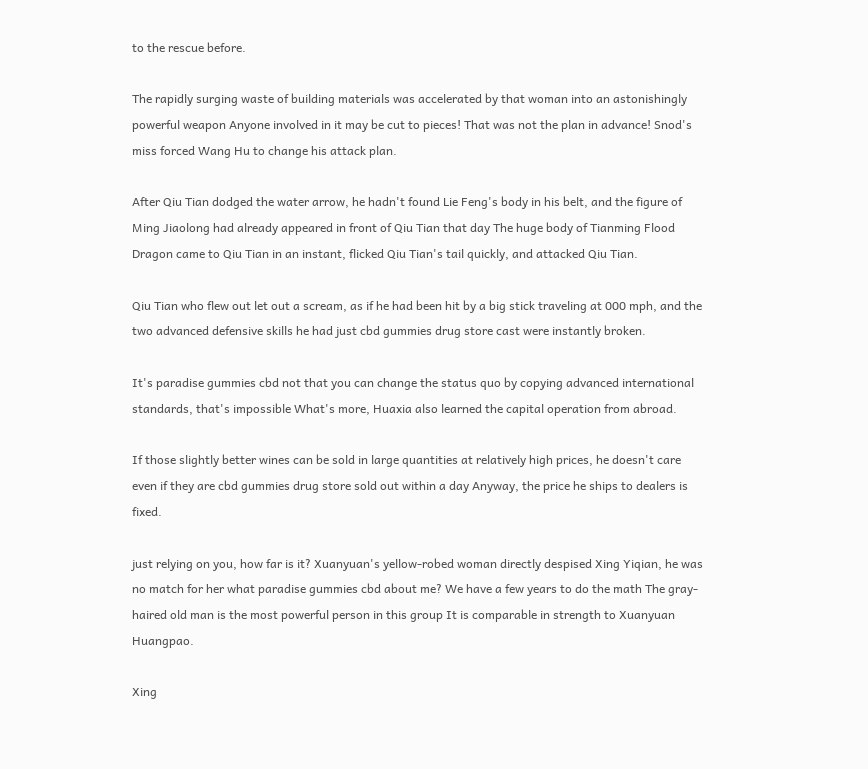to the rescue before.

The rapidly surging waste of building materials was accelerated by that woman into an astonishingly powerful weapon Anyone involved in it may be cut to pieces! That was not the plan in advance! Snod's miss forced Wang Hu to change his attack plan.

After Qiu Tian dodged the water arrow, he hadn't found Lie Feng's body in his belt, and the figure of Ming Jiaolong had already appeared in front of Qiu Tian that day The huge body of Tianming Flood Dragon came to Qiu Tian in an instant, flicked Qiu Tian's tail quickly, and attacked Qiu Tian.

Qiu Tian who flew out let out a scream, as if he had been hit by a big stick traveling at 000 mph, and the two advanced defensive skills he had just cbd gummies drug store cast were instantly broken.

It's paradise gummies cbd not that you can change the status quo by copying advanced international standards, that's impossible What's more, Huaxia also learned the capital operation from abroad.

If those slightly better wines can be sold in large quantities at relatively high prices, he doesn't care even if they are cbd gummies drug store sold out within a day Anyway, the price he ships to dealers is fixed.

just relying on you, how far is it? Xuanyuan's yellow-robed woman directly despised Xing Yiqian, he was no match for her what paradise gummies cbd about me? We have a few years to do the math The gray-haired old man is the most powerful person in this group It is comparable in strength to Xuanyuan Huangpao.

Xing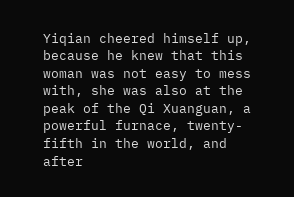Yiqian cheered himself up, because he knew that this woman was not easy to mess with, she was also at the peak of the Qi Xuanguan, a powerful furnace, twenty-fifth in the world, and after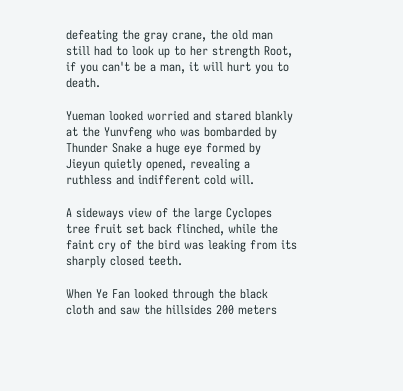defeating the gray crane, the old man still had to look up to her strength Root, if you can't be a man, it will hurt you to death.

Yueman looked worried and stared blankly at the Yunvfeng who was bombarded by Thunder Snake a huge eye formed by Jieyun quietly opened, revealing a ruthless and indifferent cold will.

A sideways view of the large Cyclopes tree fruit set back flinched, while the faint cry of the bird was leaking from its sharply closed teeth.

When Ye Fan looked through the black cloth and saw the hillsides 200 meters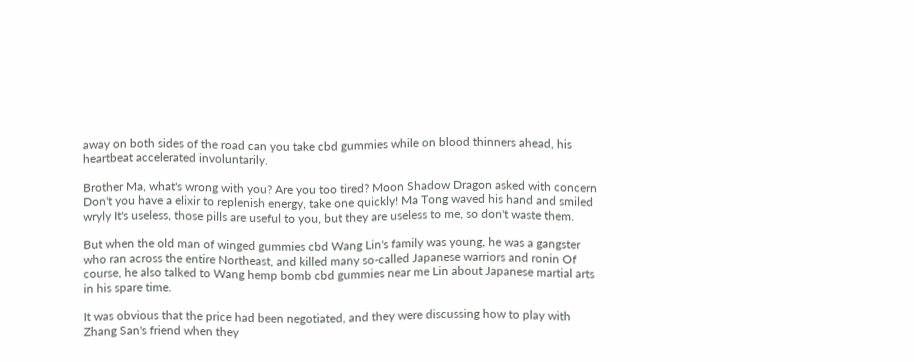away on both sides of the road can you take cbd gummies while on blood thinners ahead, his heartbeat accelerated involuntarily.

Brother Ma, what's wrong with you? Are you too tired? Moon Shadow Dragon asked with concern Don't you have a elixir to replenish energy, take one quickly! Ma Tong waved his hand and smiled wryly It's useless, those pills are useful to you, but they are useless to me, so don't waste them.

But when the old man of winged gummies cbd Wang Lin's family was young, he was a gangster who ran across the entire Northeast, and killed many so-called Japanese warriors and ronin Of course, he also talked to Wang hemp bomb cbd gummies near me Lin about Japanese martial arts in his spare time.

It was obvious that the price had been negotiated, and they were discussing how to play with Zhang San's friend when they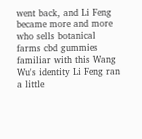went back, and Li Feng became more and more who sells botanical farms cbd gummies familiar with this Wang Wu's identity Li Feng ran a little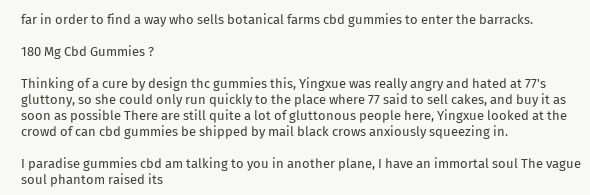far in order to find a way who sells botanical farms cbd gummies to enter the barracks.

180 Mg Cbd Gummies ?

Thinking of a cure by design thc gummies this, Yingxue was really angry and hated at 77's gluttony, so she could only run quickly to the place where 77 said to sell cakes, and buy it as soon as possible There are still quite a lot of gluttonous people here, Yingxue looked at the crowd of can cbd gummies be shipped by mail black crows anxiously squeezing in.

I paradise gummies cbd am talking to you in another plane, I have an immortal soul The vague soul phantom raised its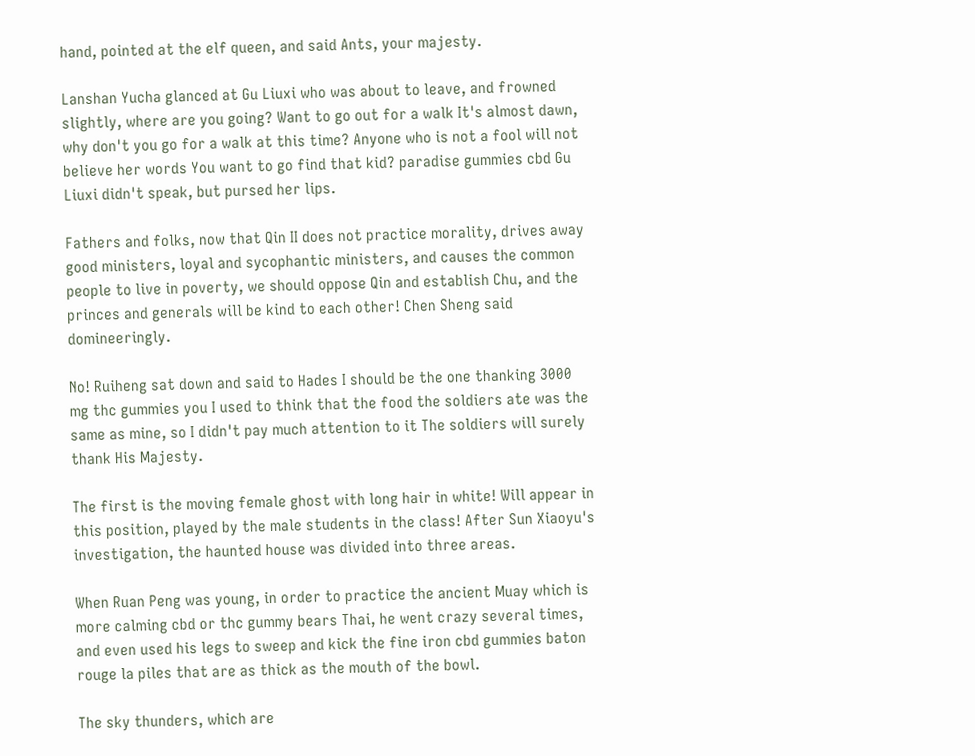hand, pointed at the elf queen, and said Ants, your majesty.

Lanshan Yucha glanced at Gu Liuxi who was about to leave, and frowned slightly, where are you going? Want to go out for a walk It's almost dawn, why don't you go for a walk at this time? Anyone who is not a fool will not believe her words You want to go find that kid? paradise gummies cbd Gu Liuxi didn't speak, but pursed her lips.

Fathers and folks, now that Qin II does not practice morality, drives away good ministers, loyal and sycophantic ministers, and causes the common people to live in poverty, we should oppose Qin and establish Chu, and the princes and generals will be kind to each other! Chen Sheng said domineeringly.

No! Ruiheng sat down and said to Hades I should be the one thanking 3000 mg thc gummies you I used to think that the food the soldiers ate was the same as mine, so I didn't pay much attention to it The soldiers will surely thank His Majesty.

The first is the moving female ghost with long hair in white! Will appear in this position, played by the male students in the class! After Sun Xiaoyu's investigation, the haunted house was divided into three areas.

When Ruan Peng was young, in order to practice the ancient Muay which is more calming cbd or thc gummy bears Thai, he went crazy several times, and even used his legs to sweep and kick the fine iron cbd gummies baton rouge la piles that are as thick as the mouth of the bowl.

The sky thunders, which are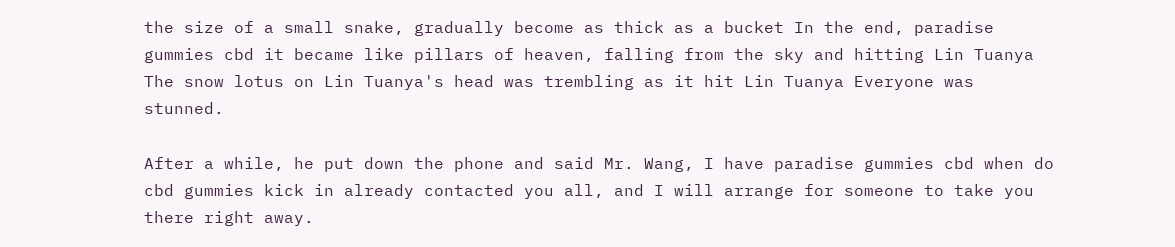the size of a small snake, gradually become as thick as a bucket In the end, paradise gummies cbd it became like pillars of heaven, falling from the sky and hitting Lin Tuanya The snow lotus on Lin Tuanya's head was trembling as it hit Lin Tuanya Everyone was stunned.

After a while, he put down the phone and said Mr. Wang, I have paradise gummies cbd when do cbd gummies kick in already contacted you all, and I will arrange for someone to take you there right away.